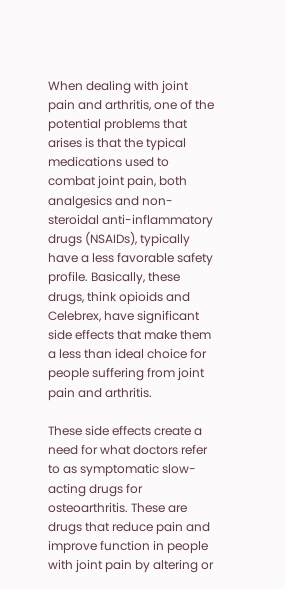When dealing with joint pain and arthritis, one of the potential problems that arises is that the typical medications used to combat joint pain, both analgesics and non-steroidal anti-inflammatory drugs (NSAIDs), typically have a less favorable safety profile. Basically, these drugs, think opioids and Celebrex, have significant side effects that make them a less than ideal choice for people suffering from joint pain and arthritis.

These side effects create a need for what doctors refer to as symptomatic slow-acting drugs for osteoarthritis. These are drugs that reduce pain and improve function in people with joint pain by altering or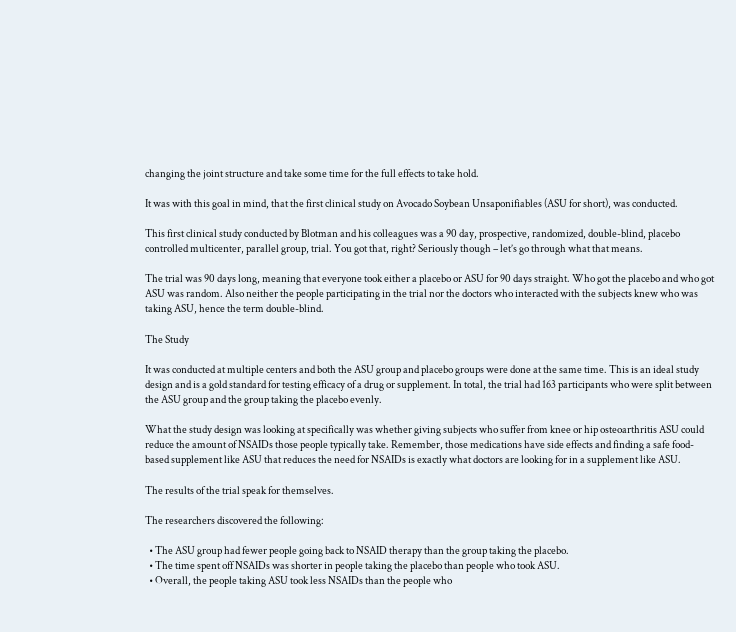changing the joint structure and take some time for the full effects to take hold.

It was with this goal in mind, that the first clinical study on Avocado Soybean Unsaponifiables (ASU for short), was conducted.

This first clinical study conducted by Blotman and his colleagues was a 90 day, prospective, randomized, double-blind, placebo controlled multicenter, parallel group, trial. You got that, right? Seriously though – let’s go through what that means.

The trial was 90 days long, meaning that everyone took either a placebo or ASU for 90 days straight. Who got the placebo and who got ASU was random. Also neither the people participating in the trial nor the doctors who interacted with the subjects knew who was taking ASU, hence the term double-blind.

The Study

It was conducted at multiple centers and both the ASU group and placebo groups were done at the same time. This is an ideal study design and is a gold standard for testing efficacy of a drug or supplement. In total, the trial had 163 participants who were split between the ASU group and the group taking the placebo evenly.

What the study design was looking at specifically was whether giving subjects who suffer from knee or hip osteoarthritis ASU could reduce the amount of NSAIDs those people typically take. Remember, those medications have side effects and finding a safe food-based supplement like ASU that reduces the need for NSAIDs is exactly what doctors are looking for in a supplement like ASU.

The results of the trial speak for themselves.

The researchers discovered the following:

  • The ASU group had fewer people going back to NSAID therapy than the group taking the placebo.
  • The time spent off NSAIDs was shorter in people taking the placebo than people who took ASU.
  • Overall, the people taking ASU took less NSAIDs than the people who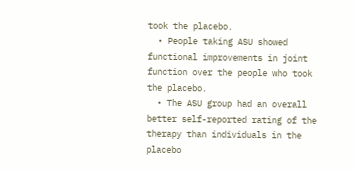took the placebo.
  • People taking ASU showed functional improvements in joint function over the people who took the placebo.
  • The ASU group had an overall better self-reported rating of the therapy than individuals in the placebo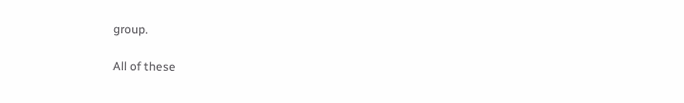group.

All of these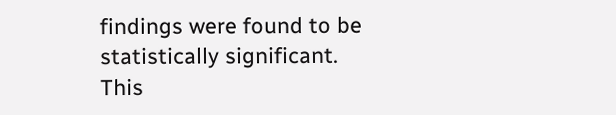findings were found to be statistically significant. This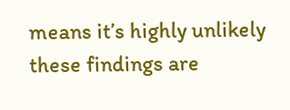means it’s highly unlikely these findings are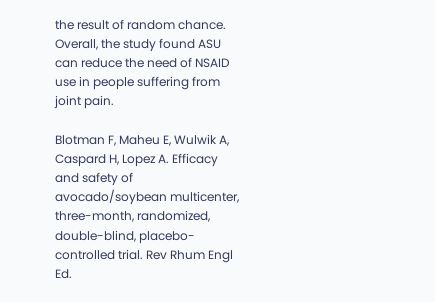the result of random chance. Overall, the study found ASU can reduce the need of NSAID use in people suffering from joint pain.

Blotman F, Maheu E, Wulwik A, Caspard H, Lopez A. Efficacy and safety of avocado/soybean multicenter, three-month, randomized, double-blind, placebo-controlled trial. Rev Rhum Engl Ed.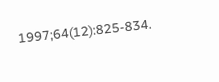1997;64(12):825-834.